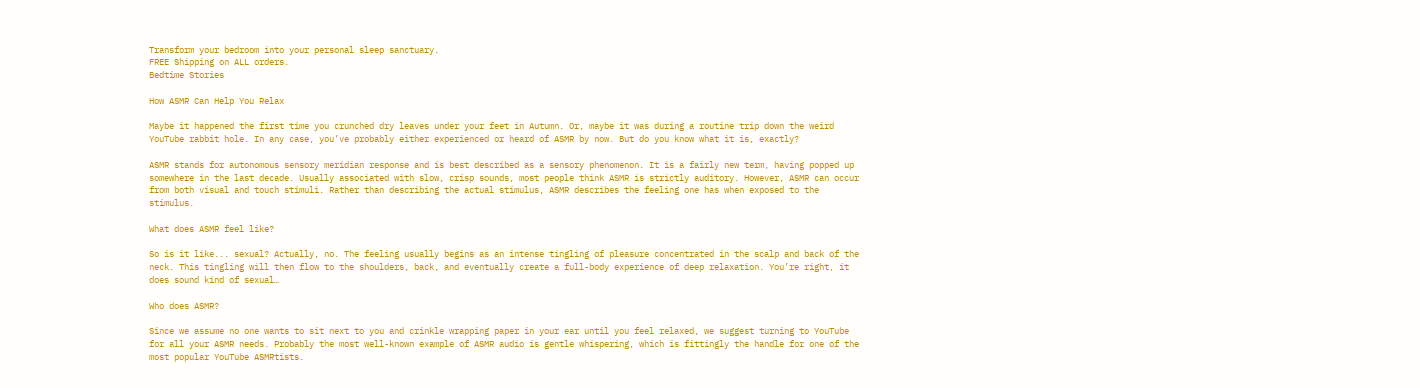Transform your bedroom into your personal sleep sanctuary.
FREE Shipping on ALL orders.
Bedtime Stories

How ASMR Can Help You Relax

Maybe it happened the first time you crunched dry leaves under your feet in Autumn. Or, maybe it was during a routine trip down the weird YouTube rabbit hole. In any case, you’ve probably either experienced or heard of ASMR by now. But do you know what it is, exactly?

ASMR stands for autonomous sensory meridian response and is best described as a sensory phenomenon. It is a fairly new term, having popped up somewhere in the last decade. Usually associated with slow, crisp sounds, most people think ASMR is strictly auditory. However, ASMR can occur from both visual and touch stimuli. Rather than describing the actual stimulus, ASMR describes the feeling one has when exposed to the stimulus.

What does ASMR feel like?

So is it like... sexual? Actually, no. The feeling usually begins as an intense tingling of pleasure concentrated in the scalp and back of the neck. This tingling will then flow to the shoulders, back, and eventually create a full-body experience of deep relaxation. You’re right, it does sound kind of sexual…

Who does ASMR?

Since we assume no one wants to sit next to you and crinkle wrapping paper in your ear until you feel relaxed, we suggest turning to YouTube for all your ASMR needs. Probably the most well-known example of ASMR audio is gentle whispering, which is fittingly the handle for one of the most popular YouTube ASMRtists.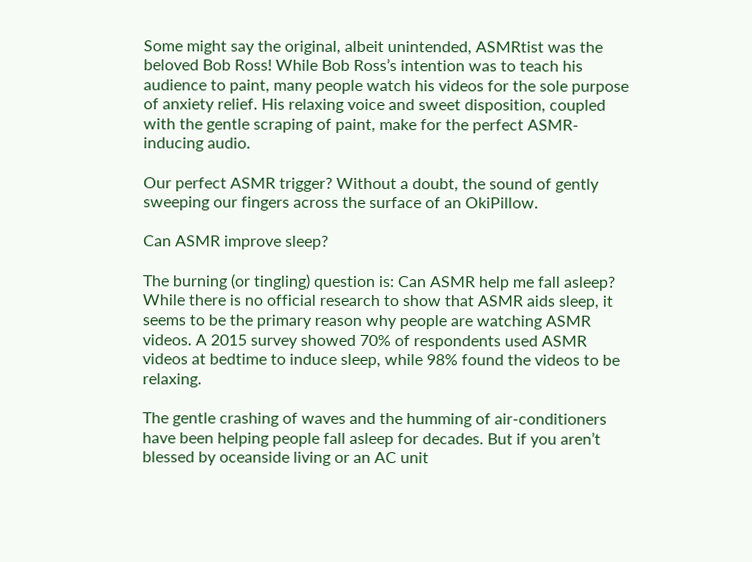Some might say the original, albeit unintended, ASMRtist was the beloved Bob Ross! While Bob Ross’s intention was to teach his audience to paint, many people watch his videos for the sole purpose of anxiety relief. His relaxing voice and sweet disposition, coupled with the gentle scraping of paint, make for the perfect ASMR-inducing audio.

Our perfect ASMR trigger? Without a doubt, the sound of gently sweeping our fingers across the surface of an OkiPillow.

Can ASMR improve sleep?

The burning (or tingling) question is: Can ASMR help me fall asleep? While there is no official research to show that ASMR aids sleep, it seems to be the primary reason why people are watching ASMR videos. A 2015 survey showed 70% of respondents used ASMR videos at bedtime to induce sleep, while 98% found the videos to be relaxing.

The gentle crashing of waves and the humming of air-conditioners have been helping people fall asleep for decades. But if you aren’t blessed by oceanside living or an AC unit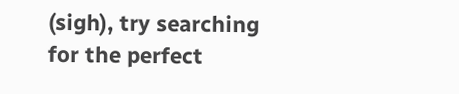(sigh), try searching for the perfect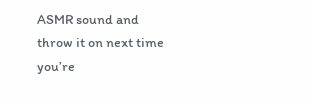ASMR sound and throw it on next time you’re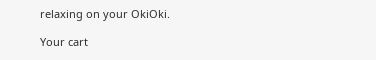relaxing on your OkiOki.

Your cart